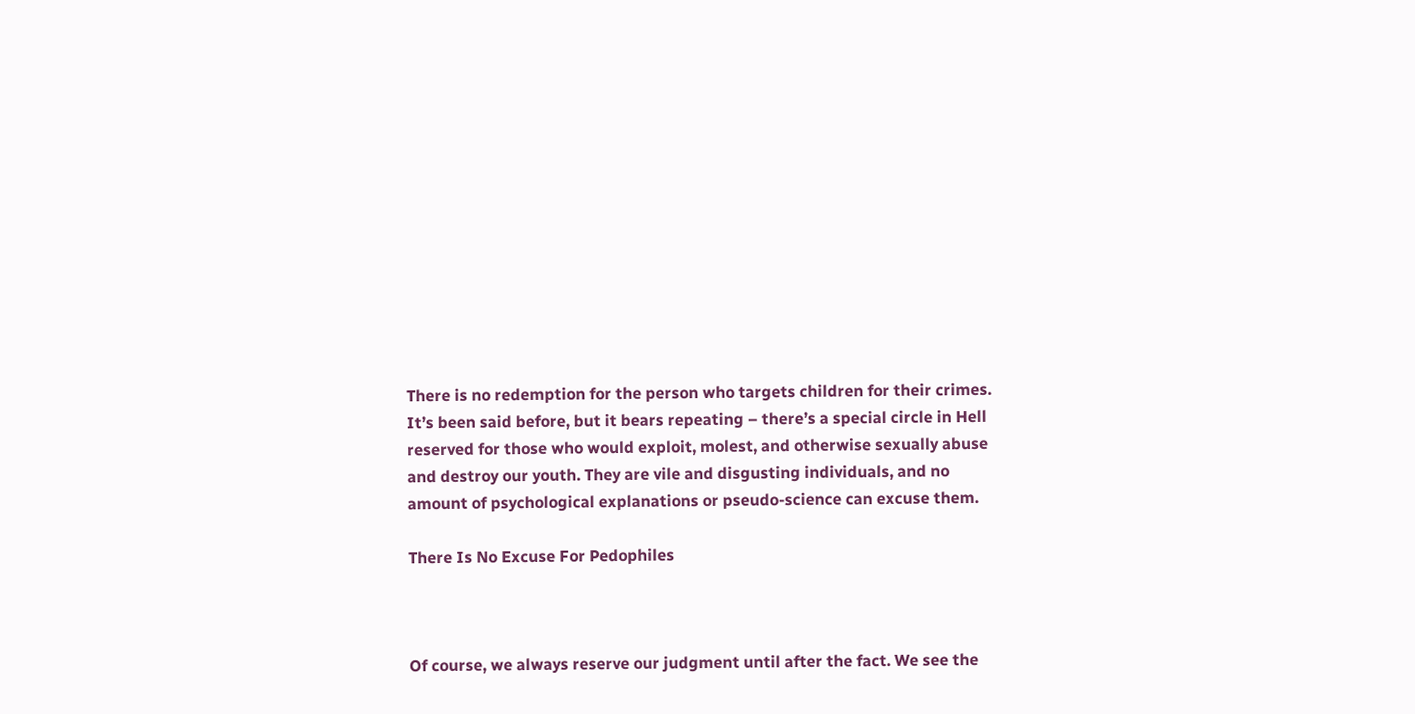There is no redemption for the person who targets children for their crimes. It’s been said before, but it bears repeating – there’s a special circle in Hell reserved for those who would exploit, molest, and otherwise sexually abuse and destroy our youth. They are vile and disgusting individuals, and no amount of psychological explanations or pseudo-science can excuse them.

There Is No Excuse For Pedophiles



Of course, we always reserve our judgment until after the fact. We see the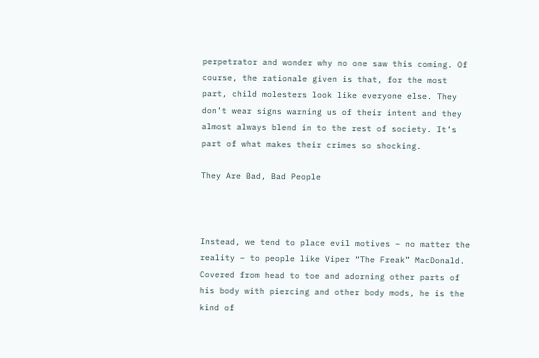perpetrator and wonder why no one saw this coming. Of course, the rationale given is that, for the most part, child molesters look like everyone else. They don’t wear signs warning us of their intent and they almost always blend in to the rest of society. It’s part of what makes their crimes so shocking.

They Are Bad, Bad People



Instead, we tend to place evil motives – no matter the reality – to people like Viper “The Freak” MacDonald. Covered from head to toe and adorning other parts of his body with piercing and other body mods, he is the kind of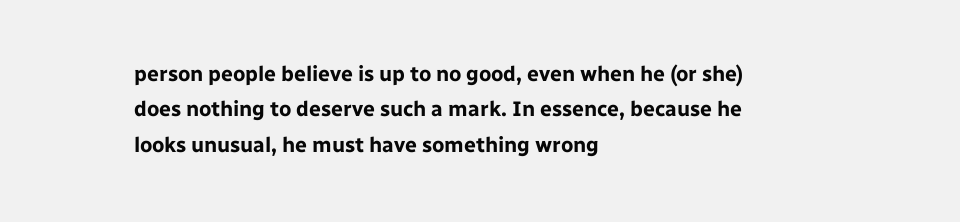person people believe is up to no good, even when he (or she) does nothing to deserve such a mark. In essence, because he looks unusual, he must have something wrong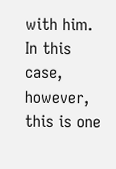with him. In this case, however, this is one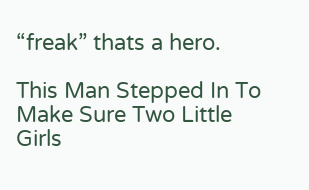“freak” thats a hero.

This Man Stepped In To Make Sure Two Little Girls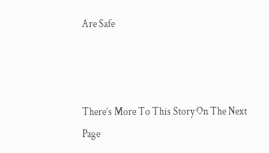Are Safe



There’s More To This Story On The Next Page